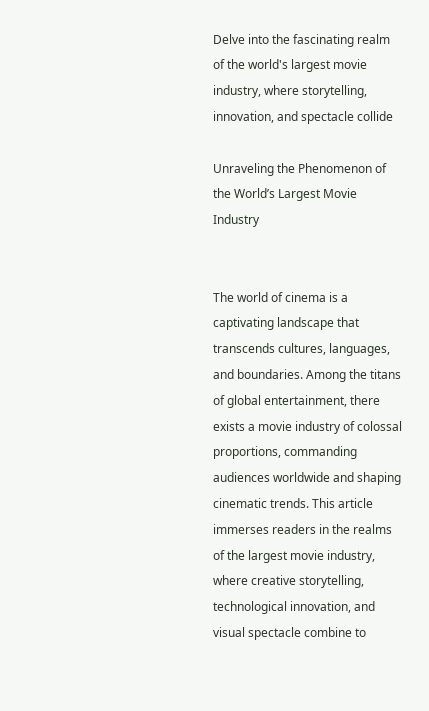Delve into the fascinating realm of the world's largest movie industry, where storytelling, innovation, and spectacle collide

Unraveling the Phenomenon of the World’s Largest Movie Industry


The world of cinema is a captivating landscape that transcends cultures, languages, and boundaries. Among the titans of global entertainment, there exists a movie industry of colossal proportions, commanding audiences worldwide and shaping cinematic trends. This article immerses readers in the realms of the largest movie industry, where creative storytelling, technological innovation, and visual spectacle combine to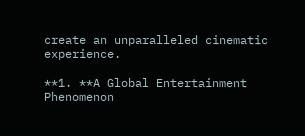create an unparalleled cinematic experience.

**1. **A Global Entertainment Phenomenon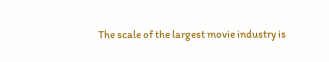The scale of the largest movie industry is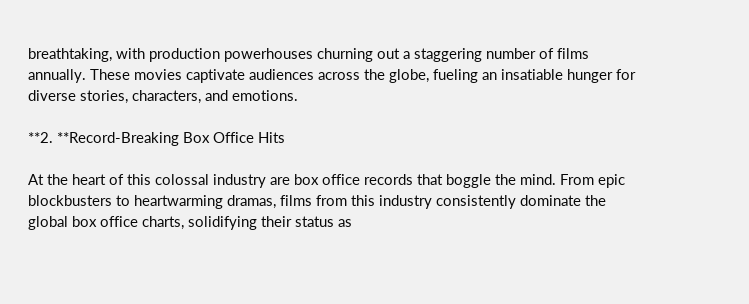breathtaking, with production powerhouses churning out a staggering number of films annually. These movies captivate audiences across the globe, fueling an insatiable hunger for diverse stories, characters, and emotions.

**2. **Record-Breaking Box Office Hits

At the heart of this colossal industry are box office records that boggle the mind. From epic blockbusters to heartwarming dramas, films from this industry consistently dominate the global box office charts, solidifying their status as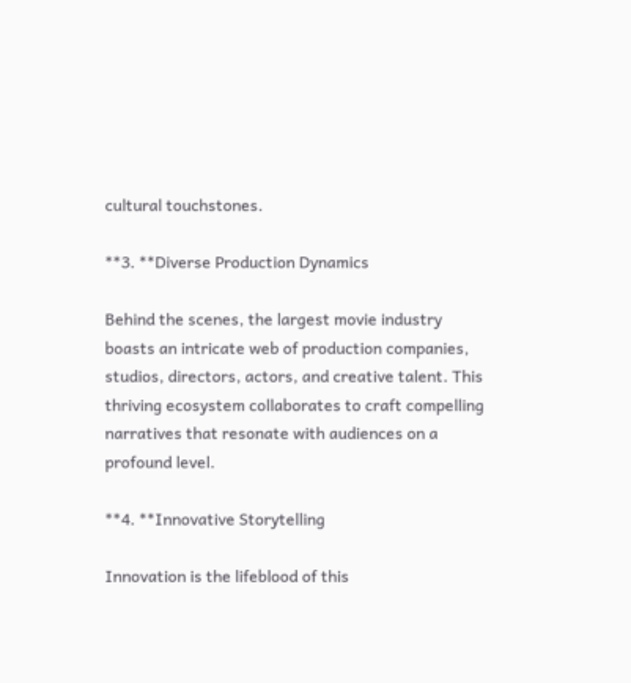cultural touchstones.

**3. **Diverse Production Dynamics

Behind the scenes, the largest movie industry boasts an intricate web of production companies, studios, directors, actors, and creative talent. This thriving ecosystem collaborates to craft compelling narratives that resonate with audiences on a profound level.

**4. **Innovative Storytelling

Innovation is the lifeblood of this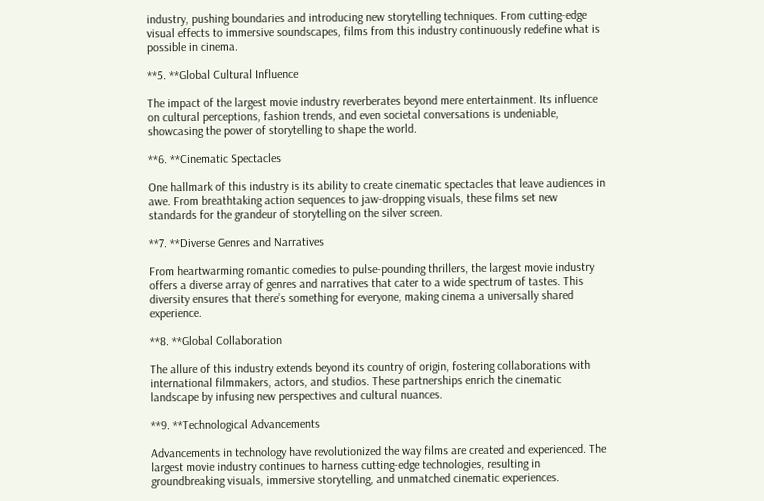industry, pushing boundaries and introducing new storytelling techniques. From cutting-edge visual effects to immersive soundscapes, films from this industry continuously redefine what is possible in cinema.

**5. **Global Cultural Influence

The impact of the largest movie industry reverberates beyond mere entertainment. Its influence on cultural perceptions, fashion trends, and even societal conversations is undeniable, showcasing the power of storytelling to shape the world.

**6. **Cinematic Spectacles

One hallmark of this industry is its ability to create cinematic spectacles that leave audiences in awe. From breathtaking action sequences to jaw-dropping visuals, these films set new standards for the grandeur of storytelling on the silver screen.

**7. **Diverse Genres and Narratives

From heartwarming romantic comedies to pulse-pounding thrillers, the largest movie industry offers a diverse array of genres and narratives that cater to a wide spectrum of tastes. This diversity ensures that there’s something for everyone, making cinema a universally shared experience.

**8. **Global Collaboration

The allure of this industry extends beyond its country of origin, fostering collaborations with international filmmakers, actors, and studios. These partnerships enrich the cinematic landscape by infusing new perspectives and cultural nuances.

**9. **Technological Advancements

Advancements in technology have revolutionized the way films are created and experienced. The largest movie industry continues to harness cutting-edge technologies, resulting in groundbreaking visuals, immersive storytelling, and unmatched cinematic experiences.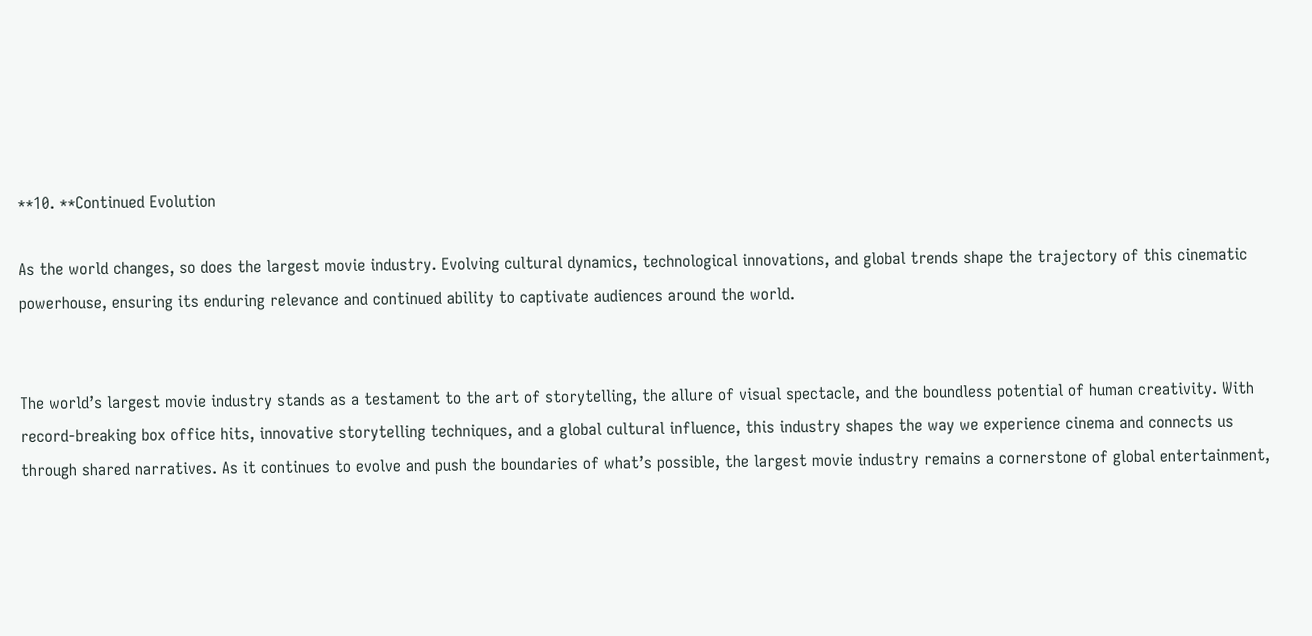**10. **Continued Evolution

As the world changes, so does the largest movie industry. Evolving cultural dynamics, technological innovations, and global trends shape the trajectory of this cinematic powerhouse, ensuring its enduring relevance and continued ability to captivate audiences around the world.


The world’s largest movie industry stands as a testament to the art of storytelling, the allure of visual spectacle, and the boundless potential of human creativity. With record-breaking box office hits, innovative storytelling techniques, and a global cultural influence, this industry shapes the way we experience cinema and connects us through shared narratives. As it continues to evolve and push the boundaries of what’s possible, the largest movie industry remains a cornerstone of global entertainment,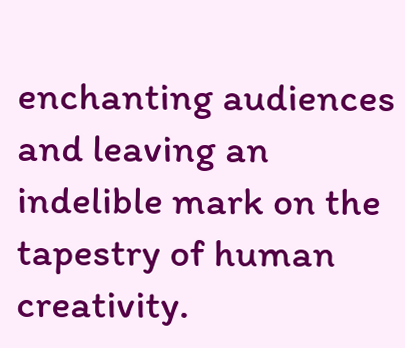enchanting audiences and leaving an indelible mark on the tapestry of human creativity.